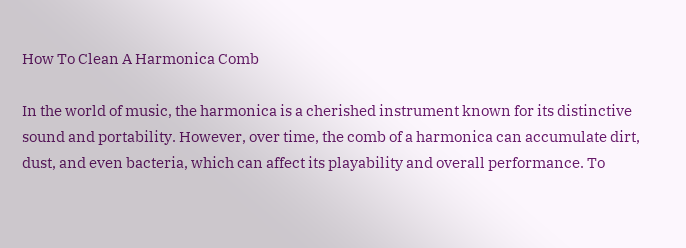How To Clean A Harmonica Comb

In the world of music, the harmonica is a cherished instrument known for its distinctive sound and portability. However, over time, the comb of a harmonica can accumulate dirt, dust, and even bacteria, which can affect its playability and overall performance. To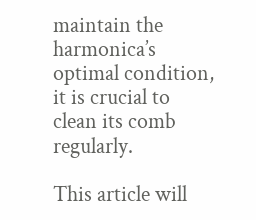maintain the harmonica’s optimal condition, it is crucial to clean its comb regularly.

This article will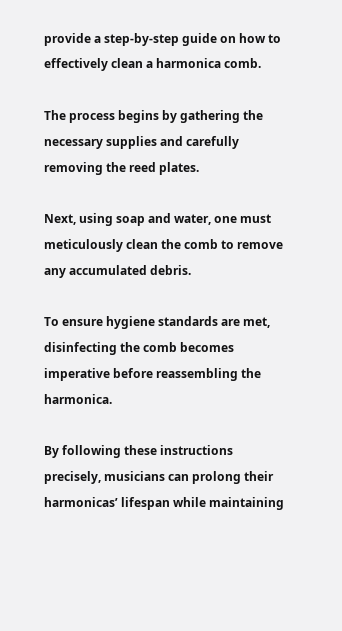provide a step-by-step guide on how to effectively clean a harmonica comb.

The process begins by gathering the necessary supplies and carefully removing the reed plates.

Next, using soap and water, one must meticulously clean the comb to remove any accumulated debris.

To ensure hygiene standards are met, disinfecting the comb becomes imperative before reassembling the harmonica.

By following these instructions precisely, musicians can prolong their harmonicas’ lifespan while maintaining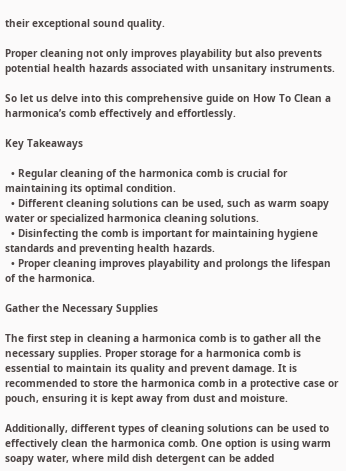their exceptional sound quality.

Proper cleaning not only improves playability but also prevents potential health hazards associated with unsanitary instruments.

So let us delve into this comprehensive guide on How To Clean a harmonica’s comb effectively and effortlessly.

Key Takeaways

  • Regular cleaning of the harmonica comb is crucial for maintaining its optimal condition.
  • Different cleaning solutions can be used, such as warm soapy water or specialized harmonica cleaning solutions.
  • Disinfecting the comb is important for maintaining hygiene standards and preventing health hazards.
  • Proper cleaning improves playability and prolongs the lifespan of the harmonica.

Gather the Necessary Supplies

The first step in cleaning a harmonica comb is to gather all the necessary supplies. Proper storage for a harmonica comb is essential to maintain its quality and prevent damage. It is recommended to store the harmonica comb in a protective case or pouch, ensuring it is kept away from dust and moisture.

Additionally, different types of cleaning solutions can be used to effectively clean the harmonica comb. One option is using warm soapy water, where mild dish detergent can be added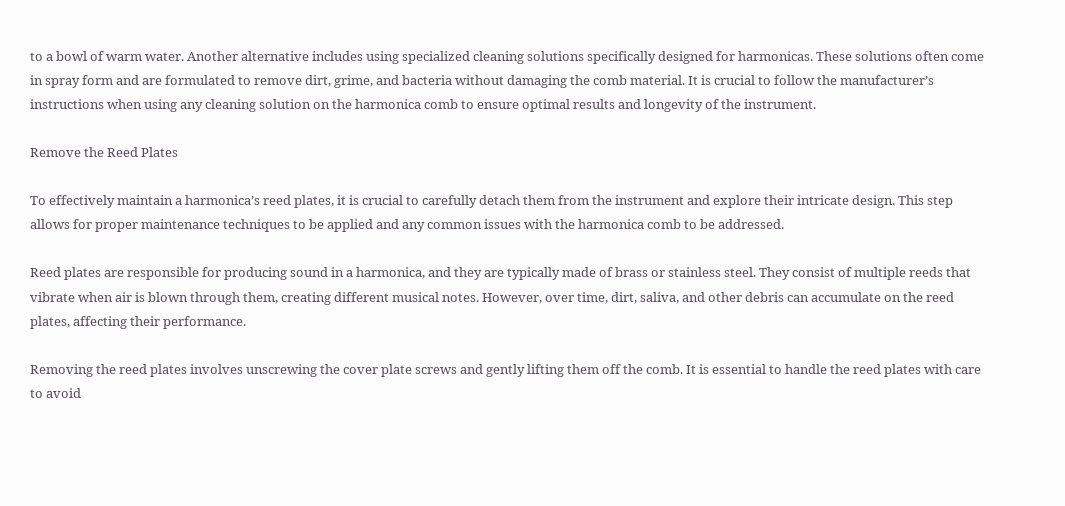to a bowl of warm water. Another alternative includes using specialized cleaning solutions specifically designed for harmonicas. These solutions often come in spray form and are formulated to remove dirt, grime, and bacteria without damaging the comb material. It is crucial to follow the manufacturer’s instructions when using any cleaning solution on the harmonica comb to ensure optimal results and longevity of the instrument.

Remove the Reed Plates

To effectively maintain a harmonica’s reed plates, it is crucial to carefully detach them from the instrument and explore their intricate design. This step allows for proper maintenance techniques to be applied and any common issues with the harmonica comb to be addressed.

Reed plates are responsible for producing sound in a harmonica, and they are typically made of brass or stainless steel. They consist of multiple reeds that vibrate when air is blown through them, creating different musical notes. However, over time, dirt, saliva, and other debris can accumulate on the reed plates, affecting their performance.

Removing the reed plates involves unscrewing the cover plate screws and gently lifting them off the comb. It is essential to handle the reed plates with care to avoid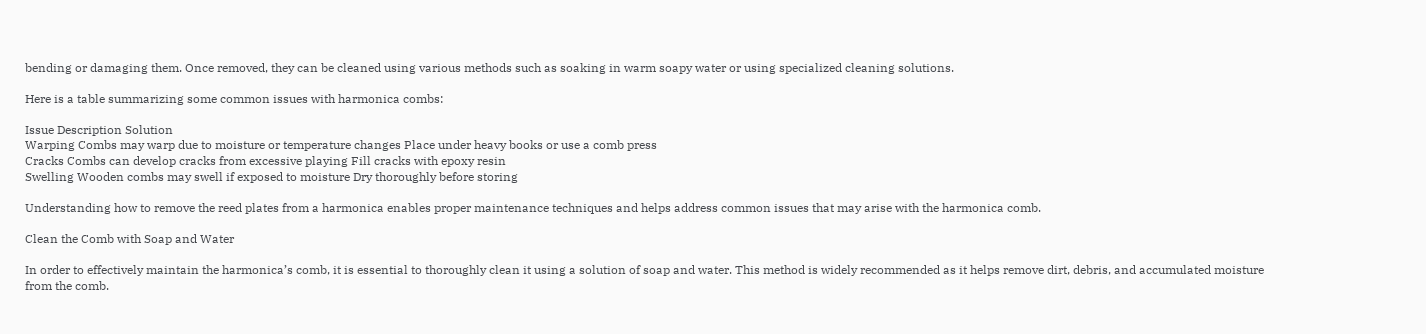bending or damaging them. Once removed, they can be cleaned using various methods such as soaking in warm soapy water or using specialized cleaning solutions.

Here is a table summarizing some common issues with harmonica combs:

Issue Description Solution
Warping Combs may warp due to moisture or temperature changes Place under heavy books or use a comb press
Cracks Combs can develop cracks from excessive playing Fill cracks with epoxy resin
Swelling Wooden combs may swell if exposed to moisture Dry thoroughly before storing

Understanding how to remove the reed plates from a harmonica enables proper maintenance techniques and helps address common issues that may arise with the harmonica comb.

Clean the Comb with Soap and Water

In order to effectively maintain the harmonica’s comb, it is essential to thoroughly clean it using a solution of soap and water. This method is widely recommended as it helps remove dirt, debris, and accumulated moisture from the comb.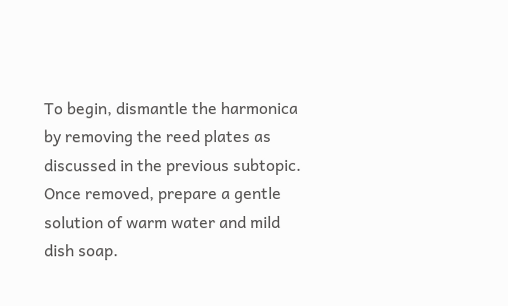To begin, dismantle the harmonica by removing the reed plates as discussed in the previous subtopic. Once removed, prepare a gentle solution of warm water and mild dish soap.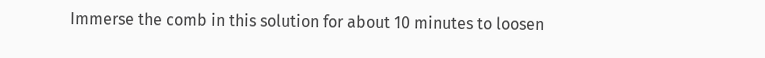Immerse the comb in this solution for about 10 minutes to loosen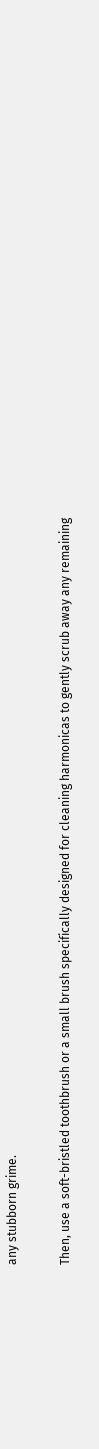any stubborn grime.

Then, use a soft-bristled toothbrush or a small brush specifically designed for cleaning harmonicas to gently scrub away any remaining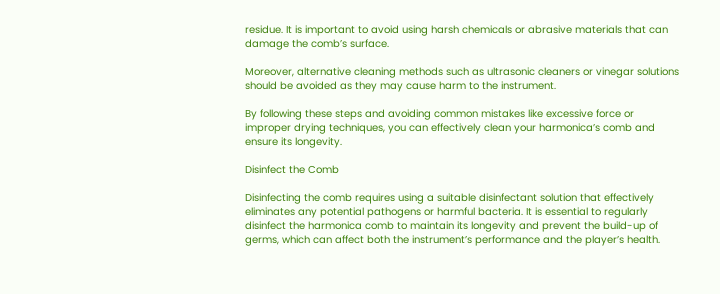residue. It is important to avoid using harsh chemicals or abrasive materials that can damage the comb’s surface.

Moreover, alternative cleaning methods such as ultrasonic cleaners or vinegar solutions should be avoided as they may cause harm to the instrument.

By following these steps and avoiding common mistakes like excessive force or improper drying techniques, you can effectively clean your harmonica’s comb and ensure its longevity.

Disinfect the Comb

Disinfecting the comb requires using a suitable disinfectant solution that effectively eliminates any potential pathogens or harmful bacteria. It is essential to regularly disinfect the harmonica comb to maintain its longevity and prevent the build-up of germs, which can affect both the instrument’s performance and the player’s health.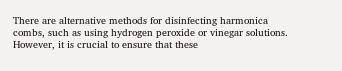There are alternative methods for disinfecting harmonica combs, such as using hydrogen peroxide or vinegar solutions. However, it is crucial to ensure that these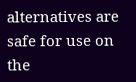alternatives are safe for use on the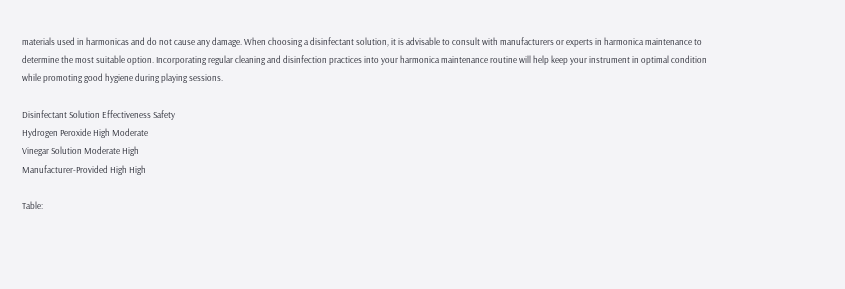materials used in harmonicas and do not cause any damage. When choosing a disinfectant solution, it is advisable to consult with manufacturers or experts in harmonica maintenance to determine the most suitable option. Incorporating regular cleaning and disinfection practices into your harmonica maintenance routine will help keep your instrument in optimal condition while promoting good hygiene during playing sessions.

Disinfectant Solution Effectiveness Safety
Hydrogen Peroxide High Moderate
Vinegar Solution Moderate High
Manufacturer-Provided High High

Table: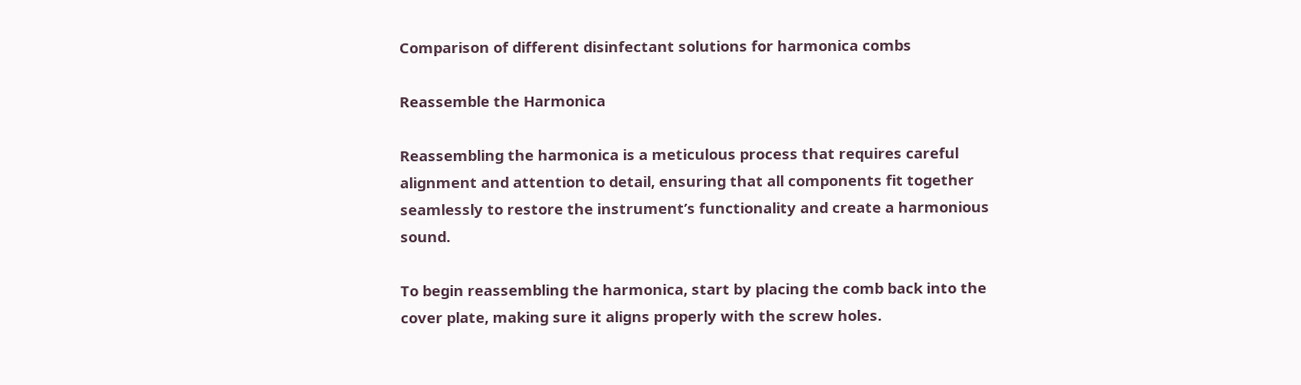Comparison of different disinfectant solutions for harmonica combs

Reassemble the Harmonica

Reassembling the harmonica is a meticulous process that requires careful alignment and attention to detail, ensuring that all components fit together seamlessly to restore the instrument’s functionality and create a harmonious sound.

To begin reassembling the harmonica, start by placing the comb back into the cover plate, making sure it aligns properly with the screw holes.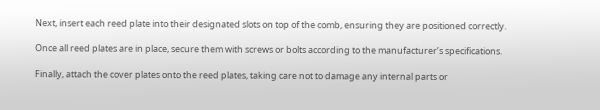Next, insert each reed plate into their designated slots on top of the comb, ensuring they are positioned correctly.

Once all reed plates are in place, secure them with screws or bolts according to the manufacturer’s specifications.

Finally, attach the cover plates onto the reed plates, taking care not to damage any internal parts or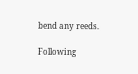bend any reeds.

Following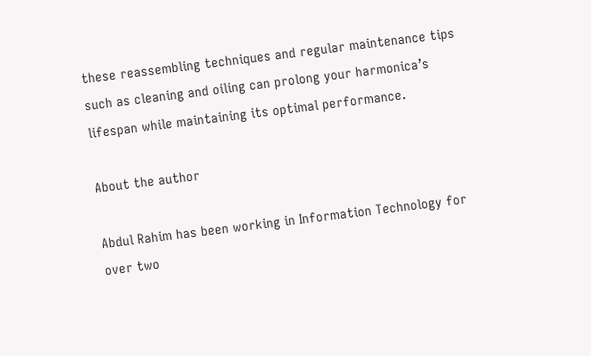these reassembling techniques and regular maintenance tips such as cleaning and oiling can prolong your harmonica’s lifespan while maintaining its optimal performance.

About the author

Abdul Rahim has been working in Information Technology for over two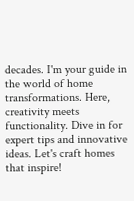decades. I'm your guide in the world of home transformations. Here, creativity meets functionality. Dive in for expert tips and innovative ideas. Let's craft homes that inspire!